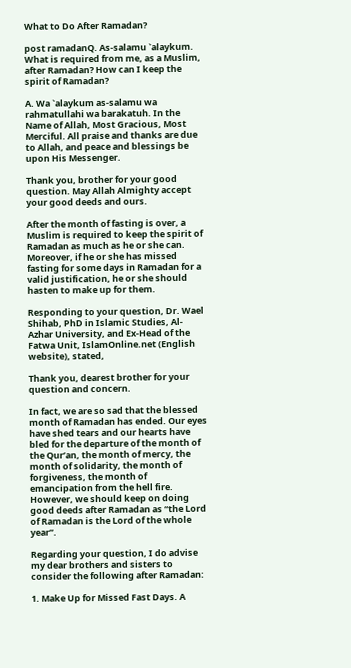What to Do After Ramadan?

post ramadanQ. As-salamu `alaykum. What is required from me, as a Muslim, after Ramadan? How can I keep the spirit of Ramadan?

A. Wa `alaykum as-salamu wa rahmatullahi wa barakatuh. In the Name of Allah, Most Gracious, Most Merciful. All praise and thanks are due to Allah, and peace and blessings be upon His Messenger.

Thank you, brother for your good question. May Allah Almighty accept your good deeds and ours.

After the month of fasting is over, a Muslim is required to keep the spirit of Ramadan as much as he or she can. Moreover, if he or she has missed fasting for some days in Ramadan for a valid justification, he or she should hasten to make up for them.

Responding to your question, Dr. Wael Shihab, PhD in Islamic Studies, Al-Azhar University, and Ex-Head of the Fatwa Unit, IslamOnline.net (English website), stated,

Thank you, dearest brother for your question and concern.

In fact, we are so sad that the blessed month of Ramadan has ended. Our eyes have shed tears and our hearts have bled for the departure of the month of the Qur’an, the month of mercy, the month of solidarity, the month of forgiveness, the month of emancipation from the hell fire. However, we should keep on doing good deeds after Ramadan as “the Lord of Ramadan is the Lord of the whole year”.

Regarding your question, I do advise my dear brothers and sisters to consider the following after Ramadan:

1. Make Up for Missed Fast Days. A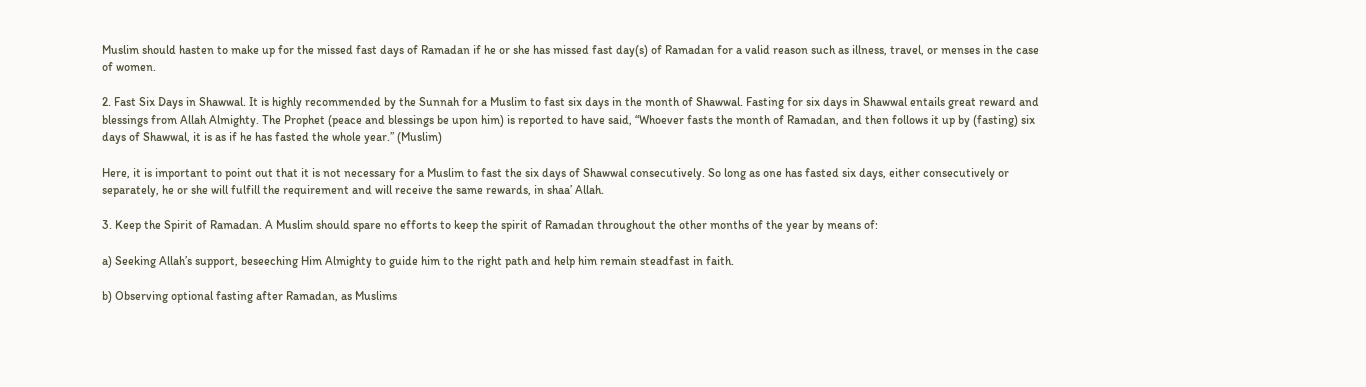Muslim should hasten to make up for the missed fast days of Ramadan if he or she has missed fast day(s) of Ramadan for a valid reason such as illness, travel, or menses in the case of women.

2. Fast Six Days in Shawwal. It is highly recommended by the Sunnah for a Muslim to fast six days in the month of Shawwal. Fasting for six days in Shawwal entails great reward and blessings from Allah Almighty. The Prophet (peace and blessings be upon him) is reported to have said, “Whoever fasts the month of Ramadan, and then follows it up by (fasting) six days of Shawwal, it is as if he has fasted the whole year.” (Muslim)

Here, it is important to point out that it is not necessary for a Muslim to fast the six days of Shawwal consecutively. So long as one has fasted six days, either consecutively or separately, he or she will fulfill the requirement and will receive the same rewards, in shaa’ Allah.

3. Keep the Spirit of Ramadan. A Muslim should spare no efforts to keep the spirit of Ramadan throughout the other months of the year by means of:

a) Seeking Allah’s support, beseeching Him Almighty to guide him to the right path and help him remain steadfast in faith.

b) Observing optional fasting after Ramadan, as Muslims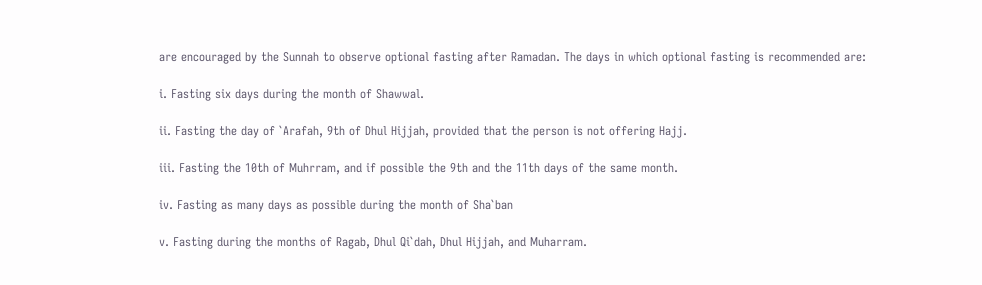are encouraged by the Sunnah to observe optional fasting after Ramadan. The days in which optional fasting is recommended are:

i. Fasting six days during the month of Shawwal.

ii. Fasting the day of `Arafah, 9th of Dhul Hijjah, provided that the person is not offering Hajj.

iii. Fasting the 10th of Muhrram, and if possible the 9th and the 11th days of the same month.

iv. Fasting as many days as possible during the month of Sha`ban

v. Fasting during the months of Ragab, Dhul Qi`dah, Dhul Hijjah, and Muharram.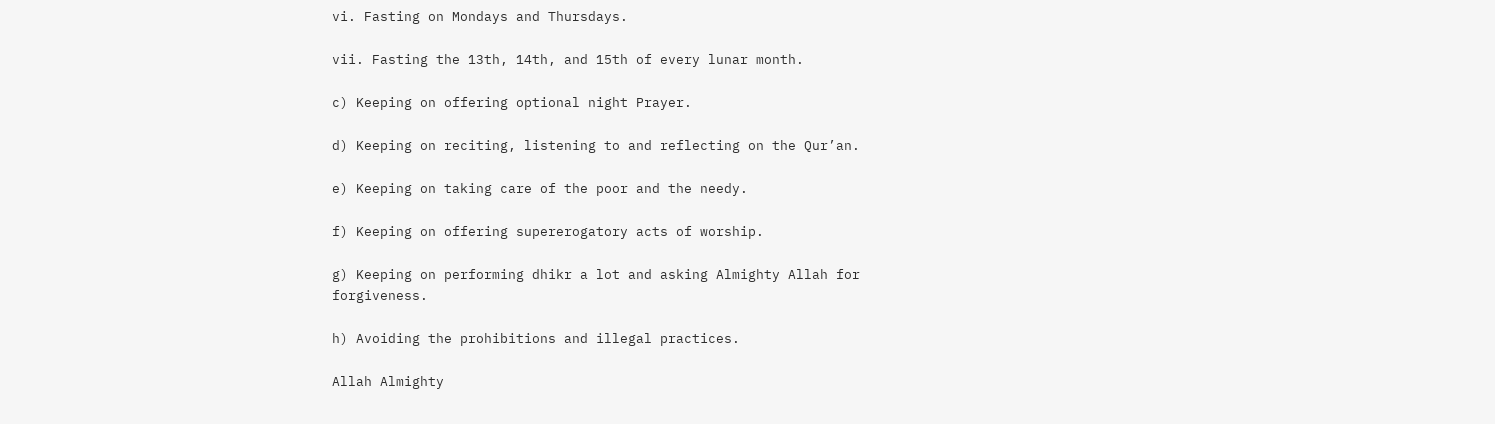vi. Fasting on Mondays and Thursdays.

vii. Fasting the 13th, 14th, and 15th of every lunar month.

c) Keeping on offering optional night Prayer.

d) Keeping on reciting, listening to and reflecting on the Qur’an.

e) Keeping on taking care of the poor and the needy.

f) Keeping on offering supererogatory acts of worship.

g) Keeping on performing dhikr a lot and asking Almighty Allah for forgiveness.

h) Avoiding the prohibitions and illegal practices.

Allah Almighty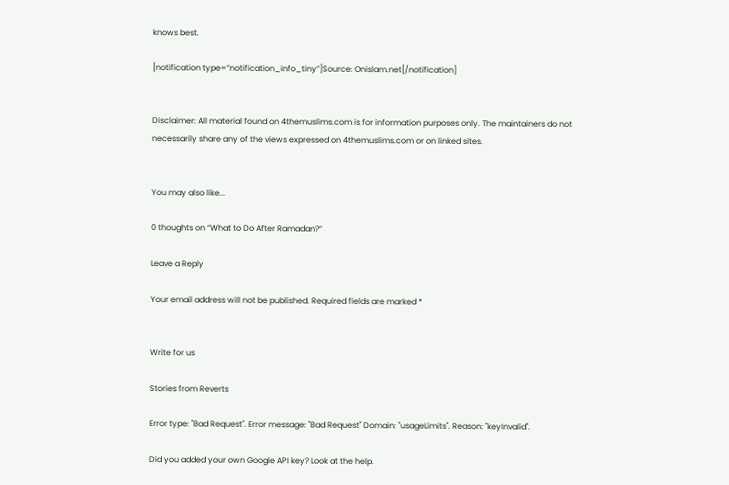knows best.

[notification type=”notification_info_tiny”]Source: Onislam.net[/notification]


Disclaimer: All material found on 4themuslims.com is for information purposes only. The maintainers do not necessarily share any of the views expressed on 4themuslims.com or on linked sites.


You may also like...

0 thoughts on “What to Do After Ramadan?”

Leave a Reply

Your email address will not be published. Required fields are marked *


Write for us

Stories from Reverts

Error type: "Bad Request". Error message: "Bad Request" Domain: "usageLimits". Reason: "keyInvalid".

Did you added your own Google API key? Look at the help.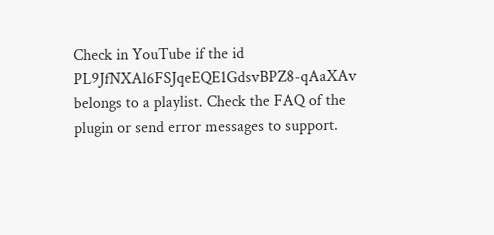Check in YouTube if the id PL9JfNXAl6FSJqeEQE1GdsvBPZ8-qAaXAv belongs to a playlist. Check the FAQ of the plugin or send error messages to support.